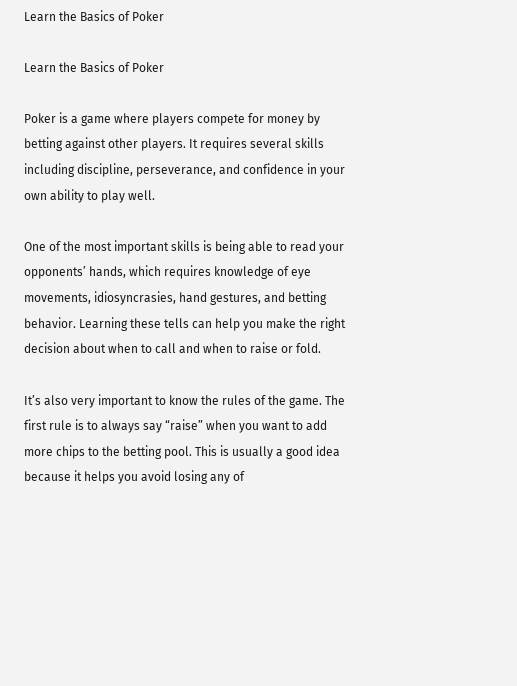Learn the Basics of Poker

Learn the Basics of Poker

Poker is a game where players compete for money by betting against other players. It requires several skills including discipline, perseverance, and confidence in your own ability to play well.

One of the most important skills is being able to read your opponents’ hands, which requires knowledge of eye movements, idiosyncrasies, hand gestures, and betting behavior. Learning these tells can help you make the right decision about when to call and when to raise or fold.

It’s also very important to know the rules of the game. The first rule is to always say “raise” when you want to add more chips to the betting pool. This is usually a good idea because it helps you avoid losing any of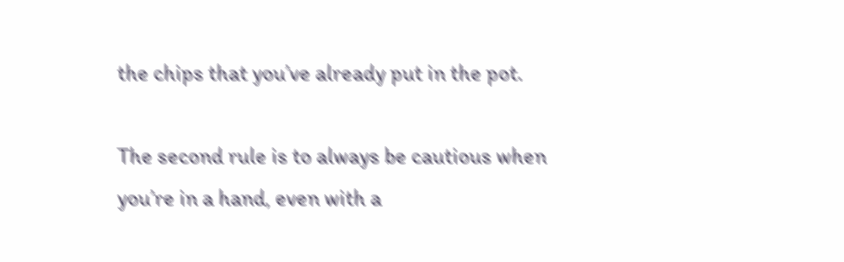the chips that you’ve already put in the pot.

The second rule is to always be cautious when you’re in a hand, even with a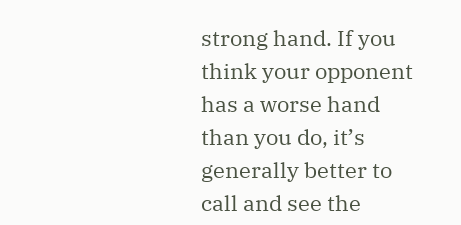strong hand. If you think your opponent has a worse hand than you do, it’s generally better to call and see the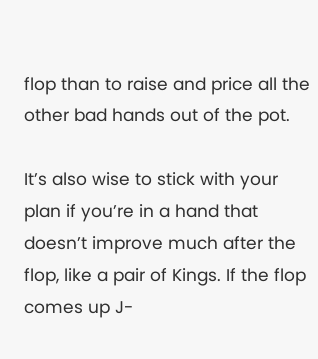flop than to raise and price all the other bad hands out of the pot.

It’s also wise to stick with your plan if you’re in a hand that doesn’t improve much after the flop, like a pair of Kings. If the flop comes up J-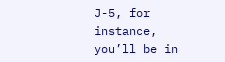J-5, for instance, you’ll be in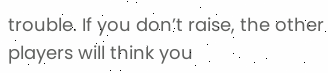trouble. If you don’t raise, the other players will think you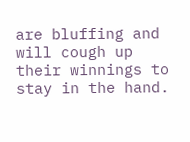are bluffing and will cough up their winnings to stay in the hand.